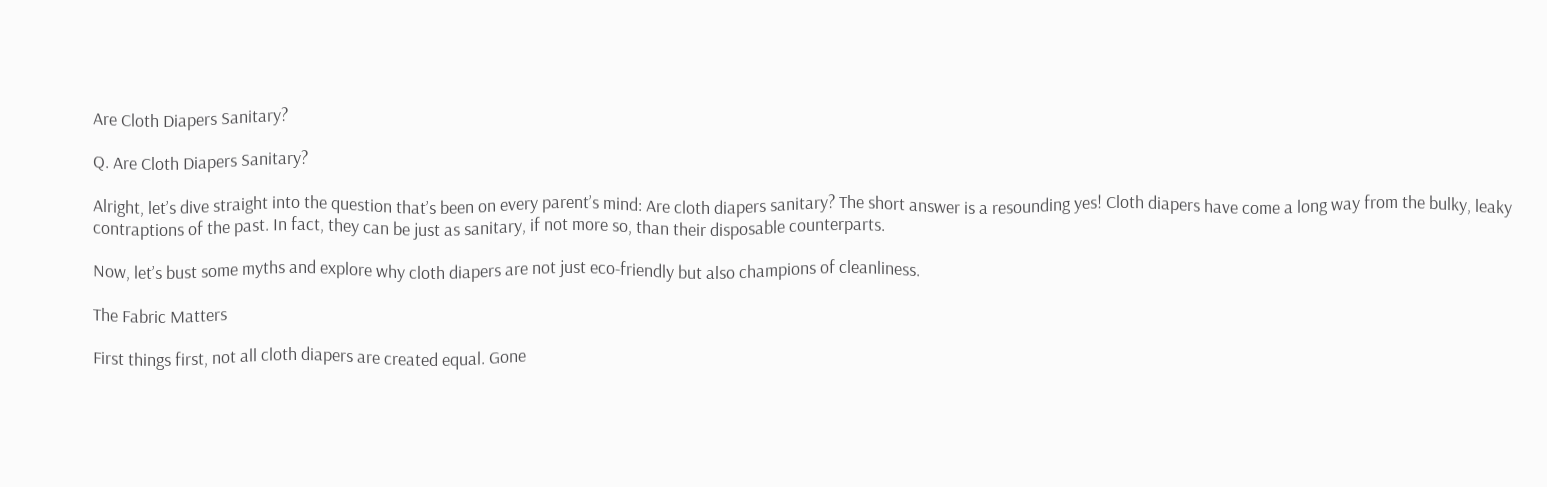Are Cloth Diapers Sanitary?

Q. Are Cloth Diapers Sanitary?

Alright, let’s dive straight into the question that’s been on every parent’s mind: Are cloth diapers sanitary? The short answer is a resounding yes! Cloth diapers have come a long way from the bulky, leaky contraptions of the past. In fact, they can be just as sanitary, if not more so, than their disposable counterparts.

Now, let’s bust some myths and explore why cloth diapers are not just eco-friendly but also champions of cleanliness.

The Fabric Matters

First things first, not all cloth diapers are created equal. Gone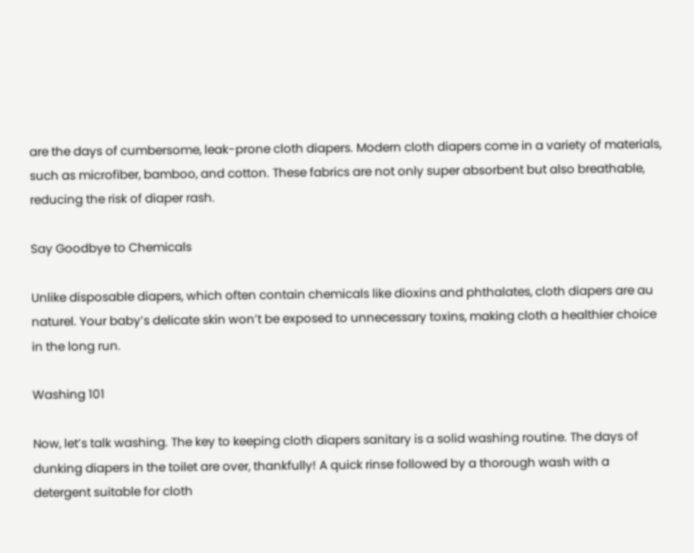are the days of cumbersome, leak-prone cloth diapers. Modern cloth diapers come in a variety of materials, such as microfiber, bamboo, and cotton. These fabrics are not only super absorbent but also breathable, reducing the risk of diaper rash.

Say Goodbye to Chemicals

Unlike disposable diapers, which often contain chemicals like dioxins and phthalates, cloth diapers are au naturel. Your baby’s delicate skin won’t be exposed to unnecessary toxins, making cloth a healthier choice in the long run.

Washing 101

Now, let’s talk washing. The key to keeping cloth diapers sanitary is a solid washing routine. The days of dunking diapers in the toilet are over, thankfully! A quick rinse followed by a thorough wash with a detergent suitable for cloth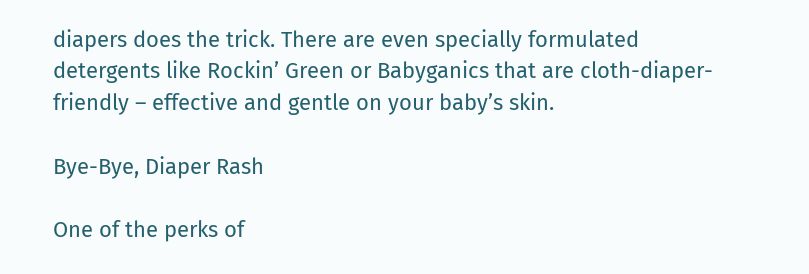diapers does the trick. There are even specially formulated detergents like Rockin’ Green or Babyganics that are cloth-diaper-friendly – effective and gentle on your baby’s skin.

Bye-Bye, Diaper Rash

One of the perks of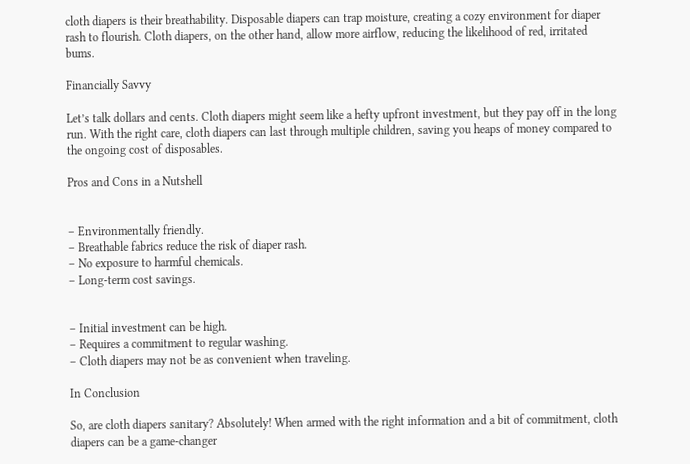cloth diapers is their breathability. Disposable diapers can trap moisture, creating a cozy environment for diaper rash to flourish. Cloth diapers, on the other hand, allow more airflow, reducing the likelihood of red, irritated bums.

Financially Savvy

Let’s talk dollars and cents. Cloth diapers might seem like a hefty upfront investment, but they pay off in the long run. With the right care, cloth diapers can last through multiple children, saving you heaps of money compared to the ongoing cost of disposables.

Pros and Cons in a Nutshell


– Environmentally friendly.
– Breathable fabrics reduce the risk of diaper rash.
– No exposure to harmful chemicals.
– Long-term cost savings.


– Initial investment can be high.
– Requires a commitment to regular washing.
– Cloth diapers may not be as convenient when traveling.

In Conclusion

So, are cloth diapers sanitary? Absolutely! When armed with the right information and a bit of commitment, cloth diapers can be a game-changer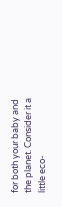for both your baby and the planet. Consider it a little eco-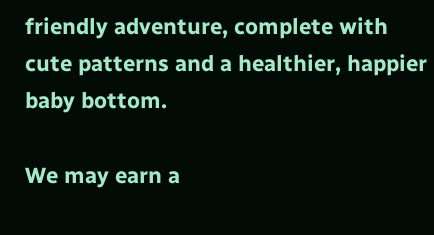friendly adventure, complete with cute patterns and a healthier, happier baby bottom.

We may earn a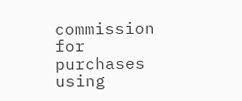commission for purchases using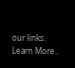our links. Learn More..